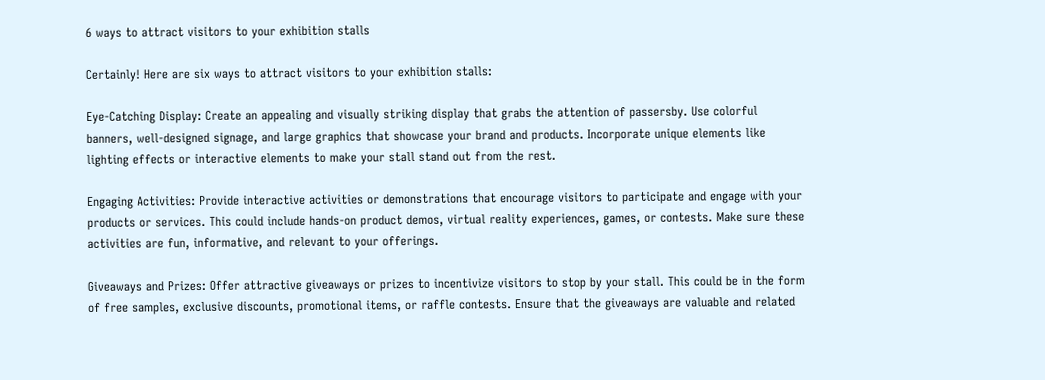6 ways to attract visitors to your exhibition stalls

Certainly! Here are six ways to attract visitors to your exhibition stalls:

Eye-Catching Display: Create an appealing and visually striking display that grabs the attention of passersby. Use colorful banners, well-designed signage, and large graphics that showcase your brand and products. Incorporate unique elements like lighting effects or interactive elements to make your stall stand out from the rest.

Engaging Activities: Provide interactive activities or demonstrations that encourage visitors to participate and engage with your products or services. This could include hands-on product demos, virtual reality experiences, games, or contests. Make sure these activities are fun, informative, and relevant to your offerings.

Giveaways and Prizes: Offer attractive giveaways or prizes to incentivize visitors to stop by your stall. This could be in the form of free samples, exclusive discounts, promotional items, or raffle contests. Ensure that the giveaways are valuable and related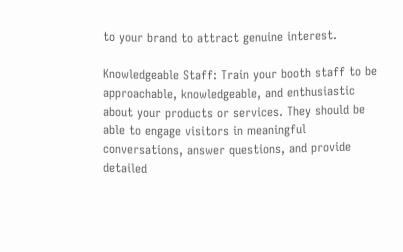to your brand to attract genuine interest.

Knowledgeable Staff: Train your booth staff to be approachable, knowledgeable, and enthusiastic about your products or services. They should be able to engage visitors in meaningful conversations, answer questions, and provide detailed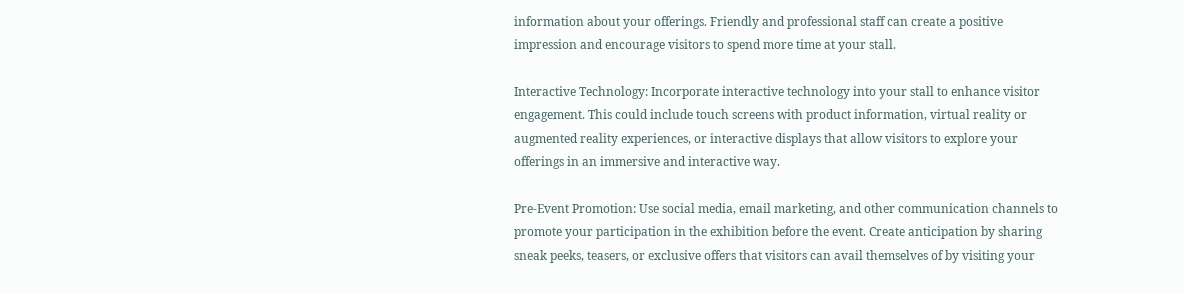information about your offerings. Friendly and professional staff can create a positive impression and encourage visitors to spend more time at your stall.

Interactive Technology: Incorporate interactive technology into your stall to enhance visitor engagement. This could include touch screens with product information, virtual reality or augmented reality experiences, or interactive displays that allow visitors to explore your offerings in an immersive and interactive way.

Pre-Event Promotion: Use social media, email marketing, and other communication channels to promote your participation in the exhibition before the event. Create anticipation by sharing sneak peeks, teasers, or exclusive offers that visitors can avail themselves of by visiting your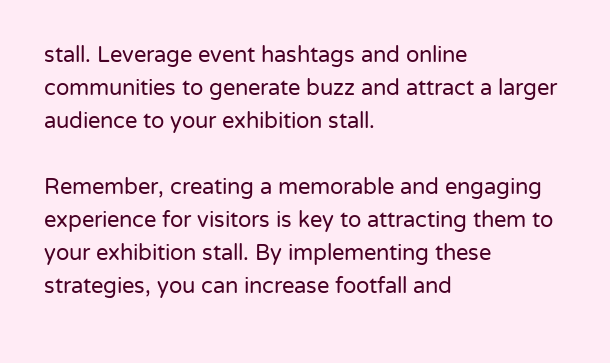stall. Leverage event hashtags and online communities to generate buzz and attract a larger audience to your exhibition stall.

Remember, creating a memorable and engaging experience for visitors is key to attracting them to your exhibition stall. By implementing these strategies, you can increase footfall and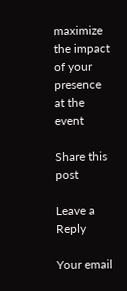maximize the impact of your presence at the event

Share this post

Leave a Reply

Your email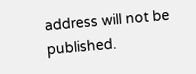address will not be published.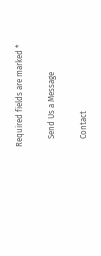Required fields are marked *

    Send Us a Message

    Contact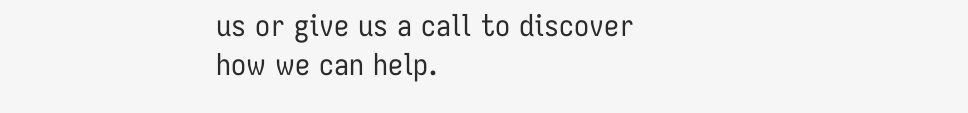us or give us a call to discover how we can help.